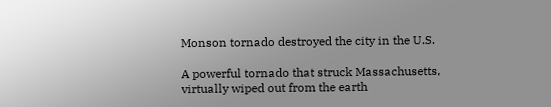Monson tornado destroyed the city in the U.S.

A powerful tornado that struck Massachusetts, virtually wiped out from the earth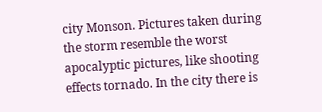city Monson. Pictures taken during the storm resemble the worst apocalyptic pictures, like shooting effects tornado. In the city there is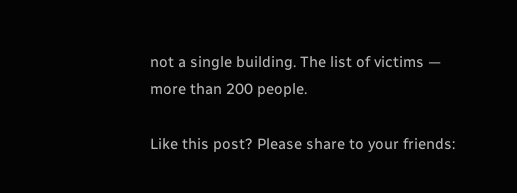not a single building. The list of victims — more than 200 people.

Like this post? Please share to your friends: